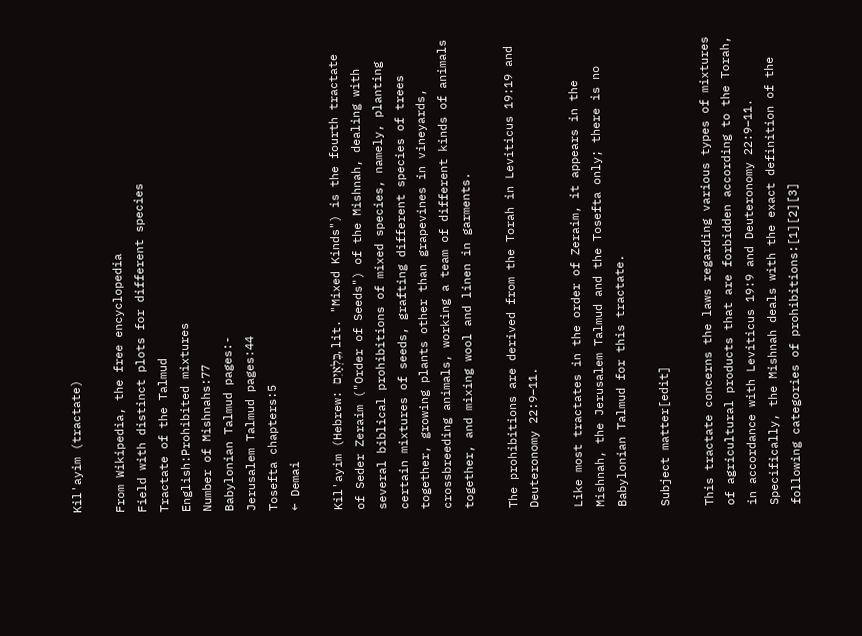Kil'ayim (tractate)

From Wikipedia, the free encyclopedia
Field with distinct plots for different species
Tractate of the Talmud
English:Prohibited mixtures
Number of Mishnahs:77
Babylonian Talmud pages:-
Jerusalem Talmud pages:44
Tosefta chapters:5
← Demai

Kil'ayim (Hebrew: כִּלְאַיִם, lit. "Mixed Kinds") is the fourth tractate of Seder Zeraim ("Order of Seeds") of the Mishnah, dealing with several biblical prohibitions of mixed species, namely, planting certain mixtures of seeds, grafting different species of trees together, growing plants other than grapevines in vineyards, crossbreeding animals, working a team of different kinds of animals together, and mixing wool and linen in garments.

The prohibitions are derived from the Torah in Leviticus 19:19 and Deuteronomy 22:9–11.

Like most tractates in the order of Zeraim, it appears in the Mishnah, the Jerusalem Talmud and the Tosefta only; there is no Babylonian Talmud for this tractate.

Subject matter[edit]

This tractate concerns the laws regarding various types of mixtures of agricultural products that are forbidden according to the Torah, in accordance with Leviticus 19:9 and Deuteronomy 22:9–11. Specifically, the Mishnah deals with the exact definition of the following categories of prohibitions:[1][2][3]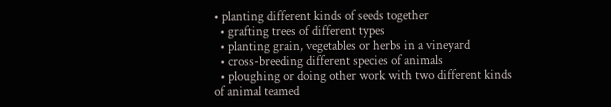• planting different kinds of seeds together
  • grafting trees of different types
  • planting grain, vegetables or herbs in a vineyard
  • cross-breeding different species of animals
  • ploughing or doing other work with two different kinds of animal teamed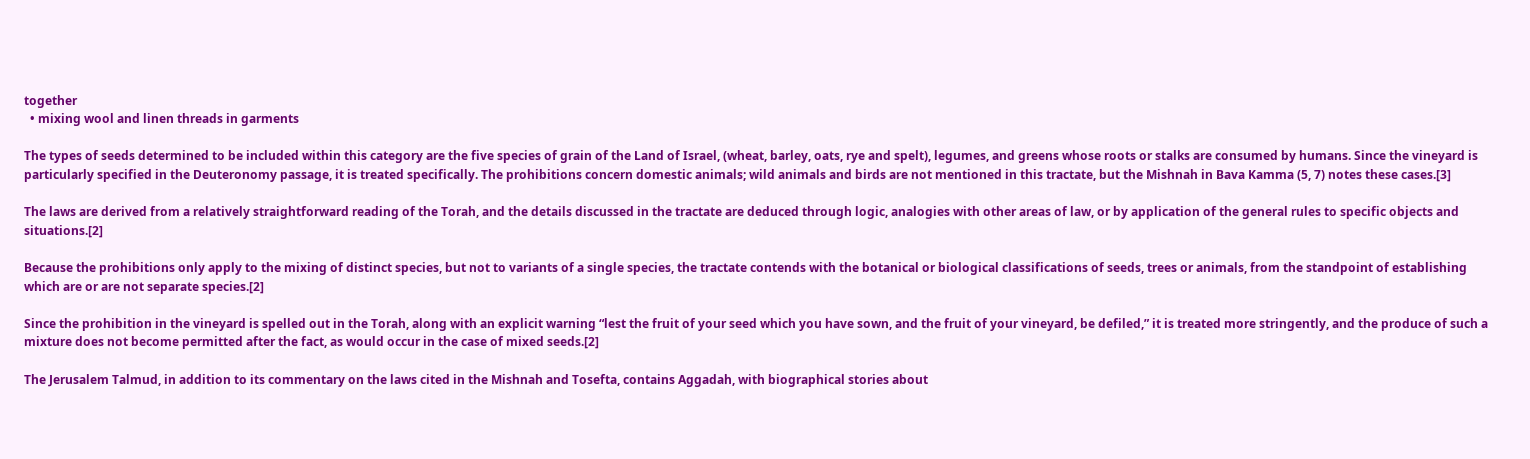together
  • mixing wool and linen threads in garments

The types of seeds determined to be included within this category are the five species of grain of the Land of Israel, (wheat, barley, oats, rye and spelt), legumes, and greens whose roots or stalks are consumed by humans. Since the vineyard is particularly specified in the Deuteronomy passage, it is treated specifically. The prohibitions concern domestic animals; wild animals and birds are not mentioned in this tractate, but the Mishnah in Bava Kamma (5, 7) notes these cases.[3]

The laws are derived from a relatively straightforward reading of the Torah, and the details discussed in the tractate are deduced through logic, analogies with other areas of law, or by application of the general rules to specific objects and situations.[2]

Because the prohibitions only apply to the mixing of distinct species, but not to variants of a single species, the tractate contends with the botanical or biological classifications of seeds, trees or animals, from the standpoint of establishing which are or are not separate species.[2]

Since the prohibition in the vineyard is spelled out in the Torah, along with an explicit warning “lest the fruit of your seed which you have sown, and the fruit of your vineyard, be defiled,” it is treated more stringently, and the produce of such a mixture does not become permitted after the fact, as would occur in the case of mixed seeds.[2]

The Jerusalem Talmud, in addition to its commentary on the laws cited in the Mishnah and Tosefta, contains Aggadah, with biographical stories about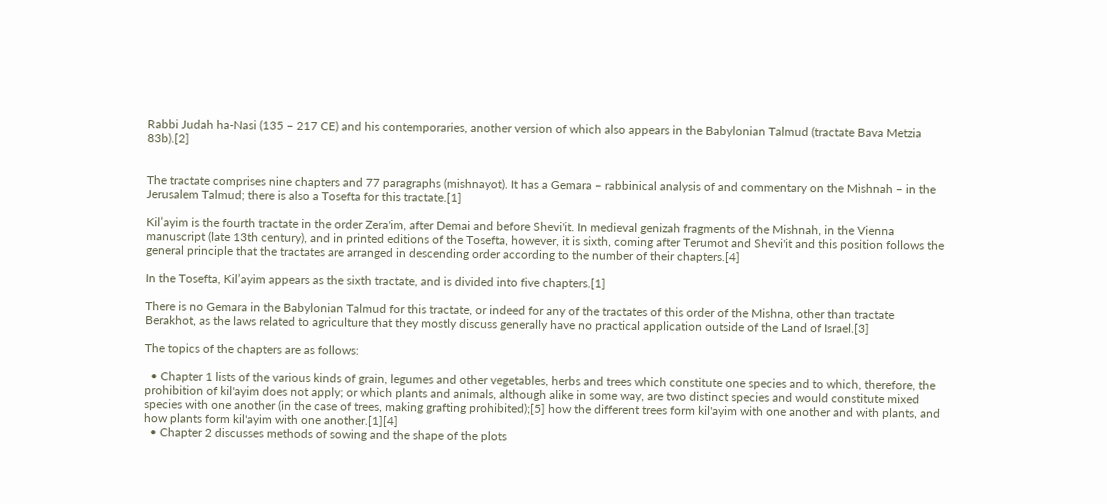Rabbi Judah ha-Nasi (135 – 217 CE) and his contemporaries, another version of which also appears in the Babylonian Talmud (tractate Bava Metzia 83b).[2]


The tractate comprises nine chapters and 77 paragraphs (mishnayot). It has a Gemara – rabbinical analysis of and commentary on the Mishnah – in the Jerusalem Talmud; there is also a Tosefta for this tractate.[1]

Kil’ayim is the fourth tractate in the order Zera'im, after Demai and before Shevi'it. In medieval genizah fragments of the Mishnah, in the Vienna manuscript (late 13th century), and in printed editions of the Tosefta, however, it is sixth, coming after Terumot and Shevi'it and this position follows the general principle that the tractates are arranged in descending order according to the number of their chapters.[4]

In the Tosefta, Kil’ayim appears as the sixth tractate, and is divided into five chapters.[1]

There is no Gemara in the Babylonian Talmud for this tractate, or indeed for any of the tractates of this order of the Mishna, other than tractate Berakhot, as the laws related to agriculture that they mostly discuss generally have no practical application outside of the Land of Israel.[3]

The topics of the chapters are as follows:

  • Chapter 1 lists of the various kinds of grain, legumes and other vegetables, herbs and trees which constitute one species and to which, therefore, the prohibition of kil'ayim does not apply; or which plants and animals, although alike in some way, are two distinct species and would constitute mixed species with one another (in the case of trees, making grafting prohibited);[5] how the different trees form kil'ayim with one another and with plants, and how plants form kil'ayim with one another.[1][4]
  • Chapter 2 discusses methods of sowing and the shape of the plots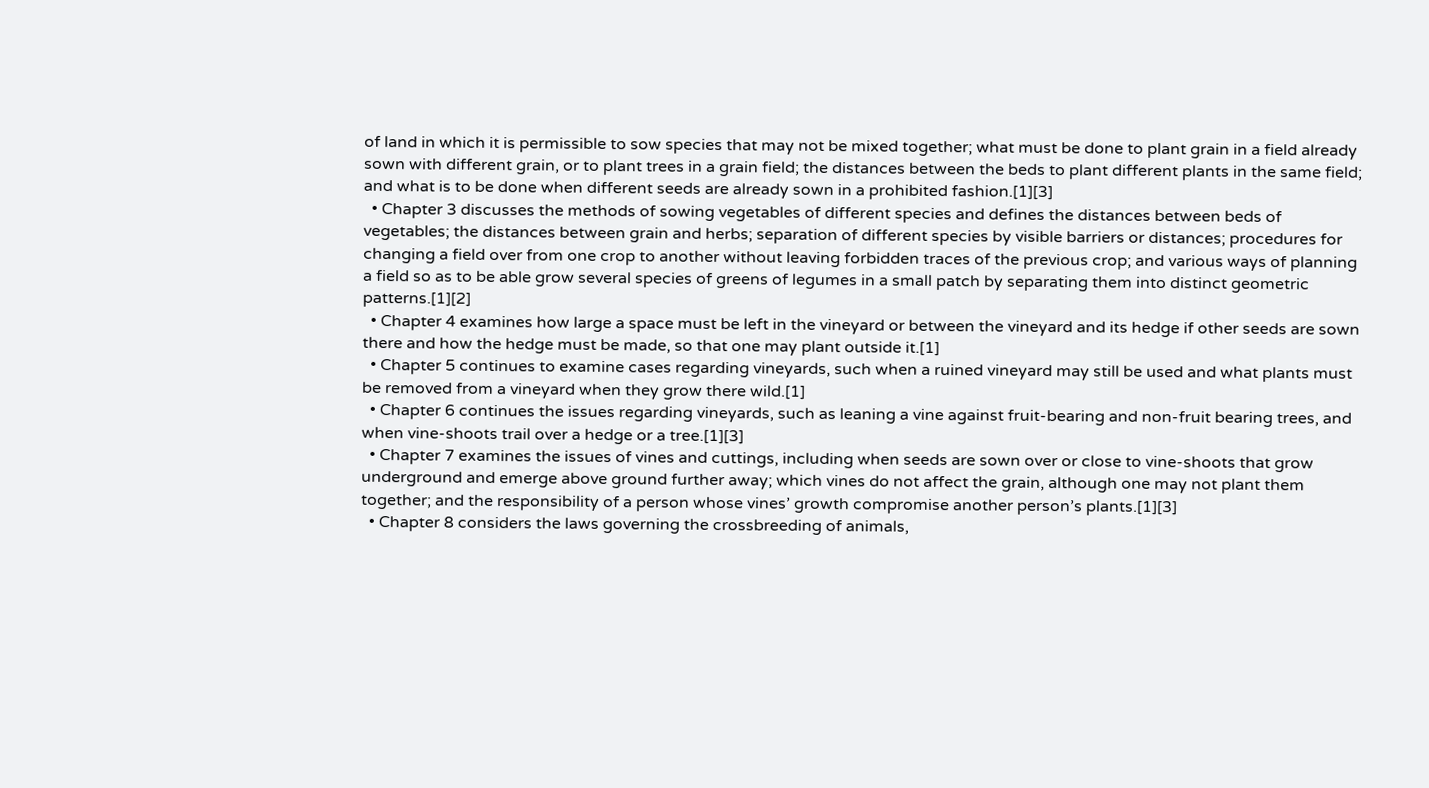of land in which it is permissible to sow species that may not be mixed together; what must be done to plant grain in a field already sown with different grain, or to plant trees in a grain field; the distances between the beds to plant different plants in the same field; and what is to be done when different seeds are already sown in a prohibited fashion.[1][3]
  • Chapter 3 discusses the methods of sowing vegetables of different species and defines the distances between beds of vegetables; the distances between grain and herbs; separation of different species by visible barriers or distances; procedures for changing a field over from one crop to another without leaving forbidden traces of the previous crop; and various ways of planning a field so as to be able grow several species of greens of legumes in a small patch by separating them into distinct geometric patterns.[1][2]
  • Chapter 4 examines how large a space must be left in the vineyard or between the vineyard and its hedge if other seeds are sown there and how the hedge must be made, so that one may plant outside it.[1]
  • Chapter 5 continues to examine cases regarding vineyards, such when a ruined vineyard may still be used and what plants must be removed from a vineyard when they grow there wild.[1]
  • Chapter 6 continues the issues regarding vineyards, such as leaning a vine against fruit-bearing and non-fruit bearing trees, and when vine-shoots trail over a hedge or a tree.[1][3]
  • Chapter 7 examines the issues of vines and cuttings, including when seeds are sown over or close to vine-shoots that grow underground and emerge above ground further away; which vines do not affect the grain, although one may not plant them together; and the responsibility of a person whose vines’ growth compromise another person’s plants.[1][3]
  • Chapter 8 considers the laws governing the crossbreeding of animals,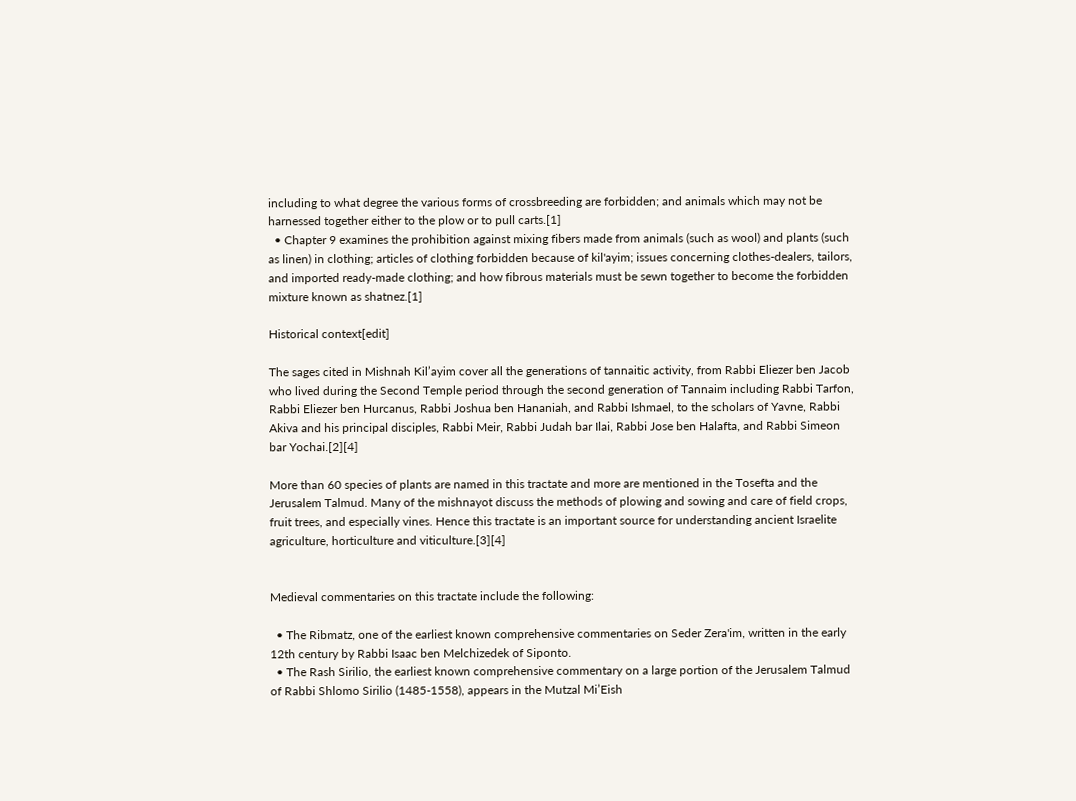including to what degree the various forms of crossbreeding are forbidden; and animals which may not be harnessed together either to the plow or to pull carts.[1]
  • Chapter 9 examines the prohibition against mixing fibers made from animals (such as wool) and plants (such as linen) in clothing; articles of clothing forbidden because of kil'ayim; issues concerning clothes-dealers, tailors, and imported ready-made clothing; and how fibrous materials must be sewn together to become the forbidden mixture known as shatnez.[1]

Historical context[edit]

The sages cited in Mishnah Kil’ayim cover all the generations of tannaitic activity, from Rabbi Eliezer ben Jacob who lived during the Second Temple period through the second generation of Tannaim including Rabbi Tarfon, Rabbi Eliezer ben Hurcanus, Rabbi Joshua ben Hananiah, and Rabbi Ishmael, to the scholars of Yavne, Rabbi Akiva and his principal disciples, Rabbi Meir, Rabbi Judah bar Ilai, Rabbi Jose ben Halafta, and Rabbi Simeon bar Yochai.[2][4]

More than 60 species of plants are named in this tractate and more are mentioned in the Tosefta and the Jerusalem Talmud. Many of the mishnayot discuss the methods of plowing and sowing and care of field crops, fruit trees, and especially vines. Hence this tractate is an important source for understanding ancient Israelite agriculture, horticulture and viticulture.[3][4]


Medieval commentaries on this tractate include the following:

  • The Ribmatz, one of the earliest known comprehensive commentaries on Seder Zera'im, written in the early 12th century by Rabbi Isaac ben Melchizedek of Siponto.
  • The Rash Sirilio, the earliest known comprehensive commentary on a large portion of the Jerusalem Talmud of Rabbi Shlomo Sirilio (1485-1558), appears in the Mutzal Mi’Eish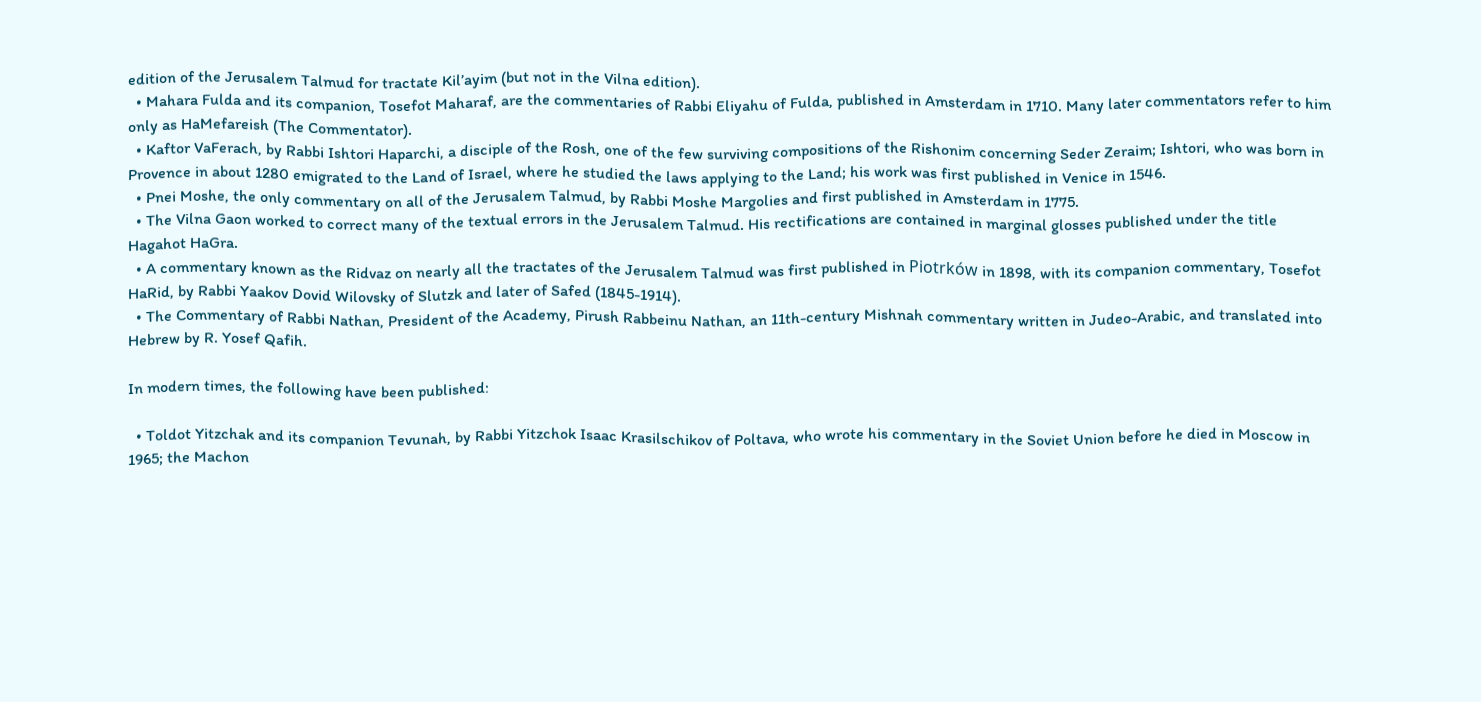edition of the Jerusalem Talmud for tractate Kil’ayim (but not in the Vilna edition).
  • Mahara Fulda and its companion, Tosefot Maharaf, are the commentaries of Rabbi Eliyahu of Fulda, published in Amsterdam in 1710. Many later commentators refer to him only as HaMefareish (The Commentator).
  • Kaftor VaFerach, by Rabbi Ishtori Haparchi, a disciple of the Rosh, one of the few surviving compositions of the Rishonim concerning Seder Zeraim; Ishtori, who was born in Provence in about 1280 emigrated to the Land of Israel, where he studied the laws applying to the Land; his work was first published in Venice in 1546.
  • Pnei Moshe, the only commentary on all of the Jerusalem Talmud, by Rabbi Moshe Margolies and first published in Amsterdam in 1775.
  • The Vilna Gaon worked to correct many of the textual errors in the Jerusalem Talmud. His rectifications are contained in marginal glosses published under the title Hagahot HaGra.
  • A commentary known as the Ridvaz on nearly all the tractates of the Jerusalem Talmud was first published in Piotrków in 1898, with its companion commentary, Tosefot HaRid, by Rabbi Yaakov Dovid Wilovsky of Slutzk and later of Safed (1845-1914).
  • The Commentary of Rabbi Nathan, President of the Academy, Pirush Rabbeinu Nathan, an 11th-century Mishnah commentary written in Judeo-Arabic, and translated into Hebrew by R. Yosef Qafih.

In modern times, the following have been published:

  • Toldot Yitzchak and its companion Tevunah, by Rabbi Yitzchok Isaac Krasilschikov of Poltava, who wrote his commentary in the Soviet Union before he died in Moscow in 1965; the Machon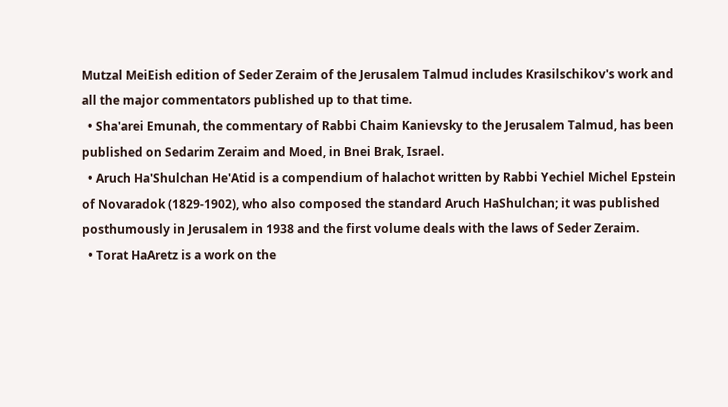Mutzal MeiEish edition of Seder Zeraim of the Jerusalem Talmud includes Krasilschikov's work and all the major commentators published up to that time.
  • Sha'arei Emunah, the commentary of Rabbi Chaim Kanievsky to the Jerusalem Talmud, has been published on Sedarim Zeraim and Moed, in Bnei Brak, Israel.
  • Aruch Ha'Shulchan He'Atid is a compendium of halachot written by Rabbi Yechiel Michel Epstein of Novaradok (1829-1902), who also composed the standard Aruch HaShulchan; it was published posthumously in Jerusalem in 1938 and the first volume deals with the laws of Seder Zeraim.
  • Torat HaAretz is a work on the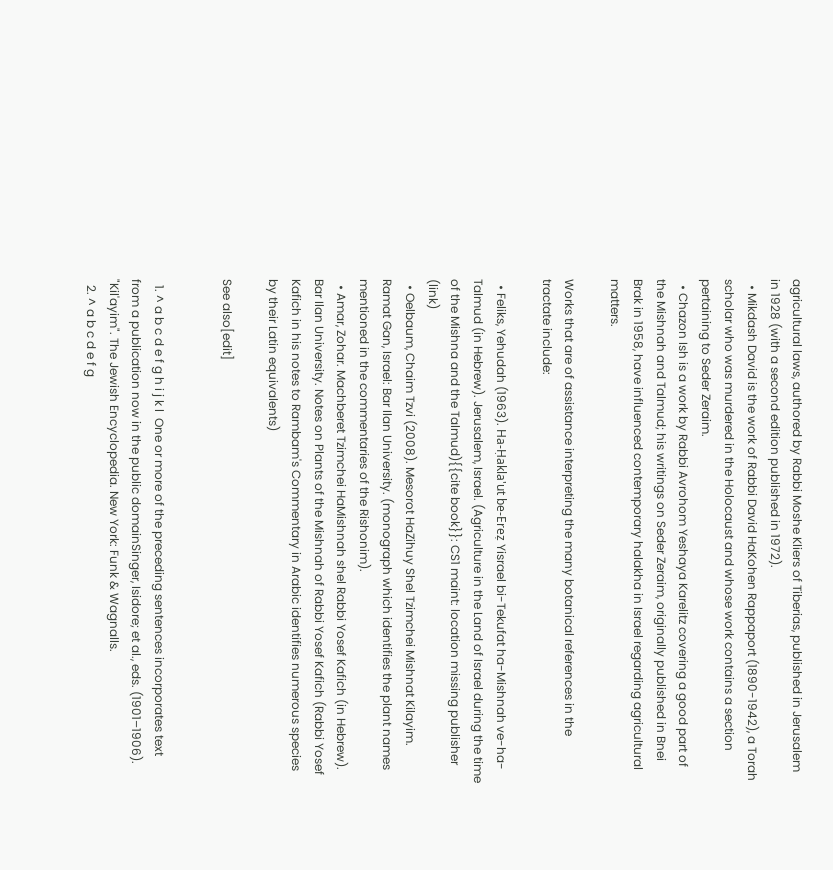agricultural laws, authored by Rabbi Moshe Kliers of Tiberias, published in Jerusalem in 1928 (with a second edition published in 1972).
  • Mikdash David is the work of Rabbi David HaKohen Rappaport (1890-1942), a Torah scholar who was murdered in the Holocaust and whose work contains a section pertaining to Seder Zeraim.
  • Chazon Ish is a work by Rabbi Avrohom Yeshaya Karelitz covering a good part of the Mishnah and Talmud; his writings on Seder Zeraim, originally published in Bnei Brak in 1958, have influenced contemporary halakha in Israel regarding agricultural matters.

Works that are of assistance interpreting the many botanical references in the tractate include:

  • Feliks, Yehudah (1963). Ha-Ḥakla'ut be-Ereẓ Yisrael bi-Tekufat ha-Mishnah ve-ha-Talmud (in Hebrew). Jerusalem, Israel. (Agriculture in the Land of Israel during the time of the Mishna and the Talmud){{cite book}}: CS1 maint: location missing publisher (link)
  • Oelbaum, Chaim Tzvi (2008). Mesorot HaZihuy Shel Tzimchei Mishnat Kilayim. Ramat Gan, Israel: Bar Ilan University. (monograph which identifies the plant names mentioned in the commentaries of the Rishonim).
  • Amar, Zohar. Machberet Tzimchei HaMishnah shel Rabbi Yosef Kafich (in Hebrew). Bar Ilan University. Notes on Plants of the Mishnah of Rabbi Yosef Kafich (Rabbi Yosef Kafich in his notes to Rambam's Commentary in Arabic identifies numerous species by their Latin equivalents)

See also[edit]


  1. ^ a b c d e f g h i j k l  One or more of the preceding sentences incorporates text from a publication now in the public domainSinger, Isidore; et al., eds. (1901–1906). "Kil'ayim". The Jewish Encyclopedia. New York: Funk & Wagnalls.
  2. ^ a b c d e f g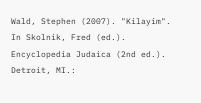Wald, Stephen (2007). "Kilayim". In Skolnik, Fred (ed.). Encyclopedia Judaica (2nd ed.). Detroit, MI.: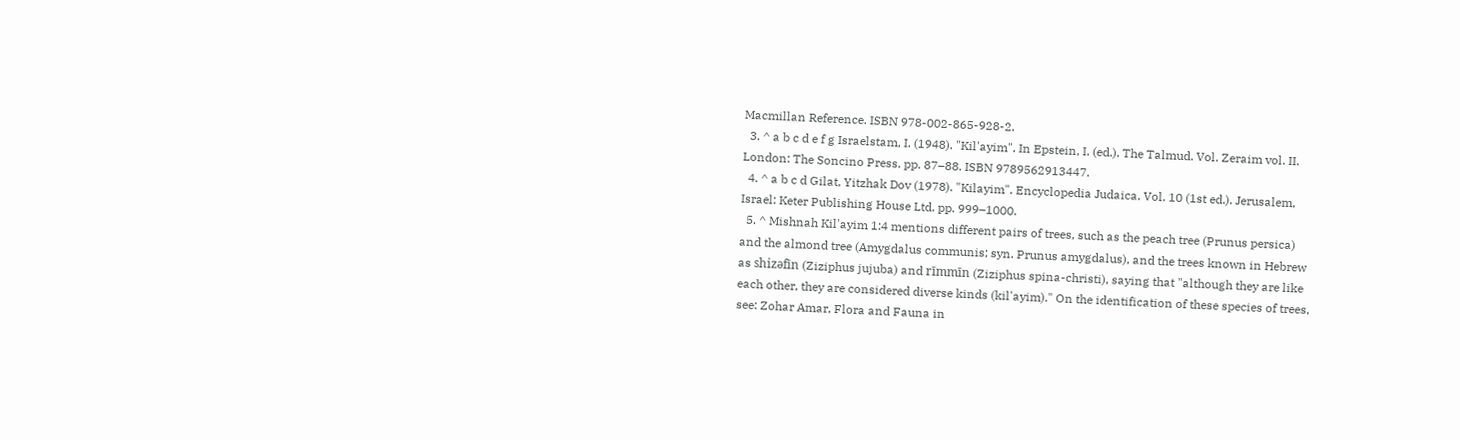Macmillan Reference. ISBN 978-002-865-928-2.
  3. ^ a b c d e f g Israelstam, I. (1948). "Kil'ayim". In Epstein, I. (ed.). The Talmud. Vol. Zeraim vol. II. London: The Soncino Press. pp. 87–88. ISBN 9789562913447.
  4. ^ a b c d Gilat, Yitzhak Dov (1978). "Kilayim". Encyclopedia Judaica. Vol. 10 (1st ed.). Jerusalem, Israel: Keter Publishing House Ltd. pp. 999–1000.
  5. ^ Mishnah Kil'ayim 1:4 mentions different pairs of trees, such as the peach tree (Prunus persica) and the almond tree (Amygdalus communis; syn. Prunus amygdalus), and the trees known in Hebrew as shizǝfīn (Ziziphus jujuba) and rīmmīn (Ziziphus spina-christi), saying that "although they are like each other, they are considered diverse kinds (kil'ayim)." On the identification of these species of trees, see: Zohar Amar, Flora and Fauna in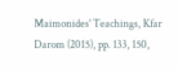Maimonides' Teachings, Kfar Darom (2015), pp. 133, 150,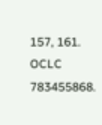157, 161. OCLC 783455868.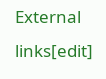External links[edit]